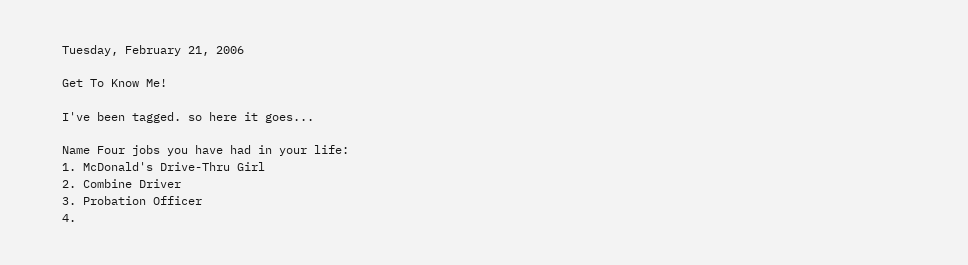Tuesday, February 21, 2006

Get To Know Me!

I've been tagged. so here it goes...

Name Four jobs you have had in your life:
1. McDonald's Drive-Thru Girl
2. Combine Driver
3. Probation Officer
4.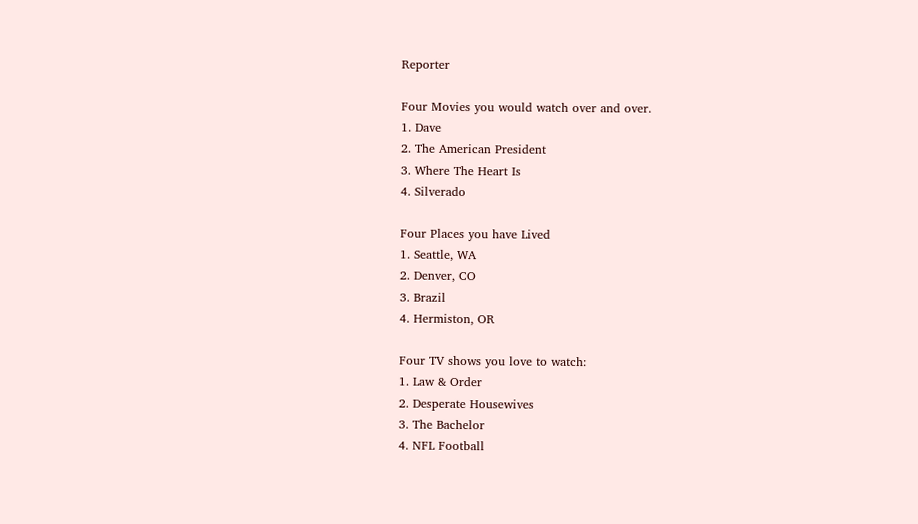Reporter

Four Movies you would watch over and over.
1. Dave
2. The American President
3. Where The Heart Is
4. Silverado

Four Places you have Lived
1. Seattle, WA
2. Denver, CO
3. Brazil
4. Hermiston, OR

Four TV shows you love to watch:
1. Law & Order
2. Desperate Housewives
3. The Bachelor
4. NFL Football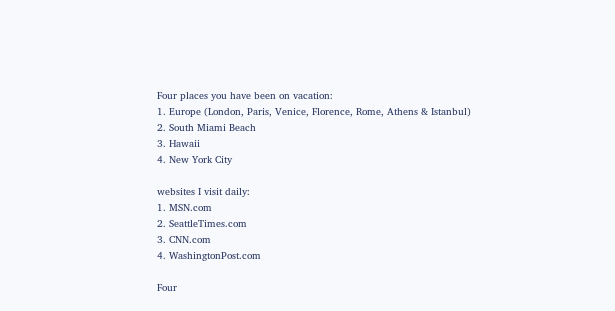Four places you have been on vacation:
1. Europe (London, Paris, Venice, Florence, Rome, Athens & Istanbul)
2. South Miami Beach
3. Hawaii
4. New York City

websites I visit daily:
1. MSN.com
2. SeattleTimes.com
3. CNN.com
4. WashingtonPost.com

Four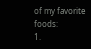of my favorite foods:
1.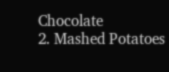Chocolate
2. Mashed Potatoes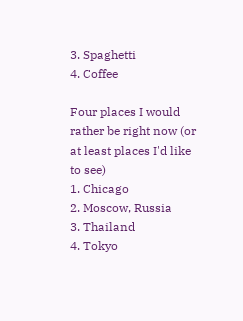3. Spaghetti
4. Coffee

Four places I would rather be right now (or at least places I'd like to see)
1. Chicago
2. Moscow, Russia
3. Thailand
4. Tokyo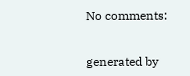No comments:


generated by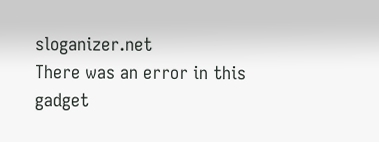sloganizer.net
There was an error in this gadget